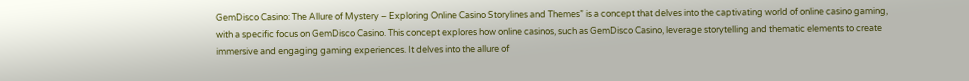GemDisco Casino: The Allure of Mystery – Exploring Online Casino Storylines and Themes” is a concept that delves into the captivating world of online casino gaming, with a specific focus on GemDisco Casino. This concept explores how online casinos, such as GemDisco Casino, leverage storytelling and thematic elements to create immersive and engaging gaming experiences. It delves into the allure of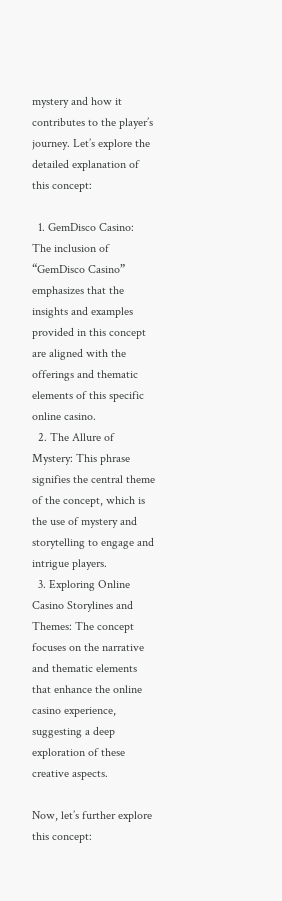mystery and how it contributes to the player’s journey. Let’s explore the detailed explanation of this concept:

  1. GemDisco Casino: The inclusion of “GemDisco Casino” emphasizes that the insights and examples provided in this concept are aligned with the offerings and thematic elements of this specific online casino.
  2. The Allure of Mystery: This phrase signifies the central theme of the concept, which is the use of mystery and storytelling to engage and intrigue players.
  3. Exploring Online Casino Storylines and Themes: The concept focuses on the narrative and thematic elements that enhance the online casino experience, suggesting a deep exploration of these creative aspects.

Now, let’s further explore this concept: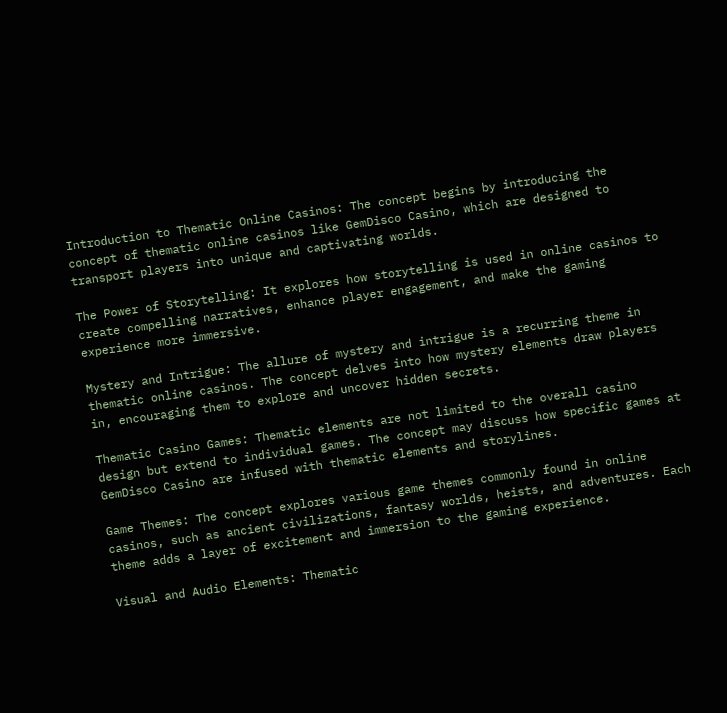Introduction to Thematic Online Casinos: The concept begins by introducing the concept of thematic online casinos like GemDisco Casino, which are designed to transport players into unique and captivating worlds.

The Power of Storytelling: It explores how storytelling is used in online casinos to create compelling narratives, enhance player engagement, and make the gaming experience more immersive.

Mystery and Intrigue: The allure of mystery and intrigue is a recurring theme in thematic online casinos. The concept delves into how mystery elements draw players in, encouraging them to explore and uncover hidden secrets.

Thematic Casino Games: Thematic elements are not limited to the overall casino design but extend to individual games. The concept may discuss how specific games at GemDisco Casino are infused with thematic elements and storylines.

Game Themes: The concept explores various game themes commonly found in online casinos, such as ancient civilizations, fantasy worlds, heists, and adventures. Each theme adds a layer of excitement and immersion to the gaming experience.

Visual and Audio Elements: Thematic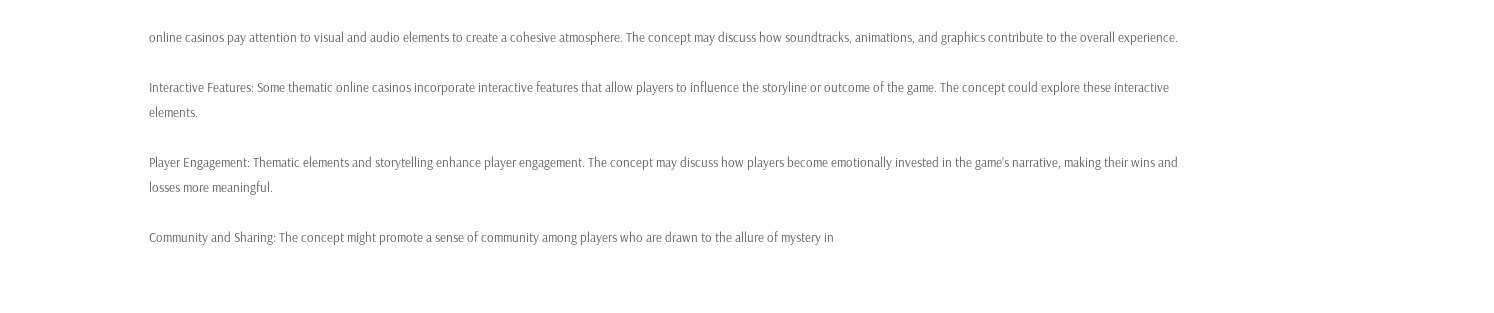online casinos pay attention to visual and audio elements to create a cohesive atmosphere. The concept may discuss how soundtracks, animations, and graphics contribute to the overall experience.

Interactive Features: Some thematic online casinos incorporate interactive features that allow players to influence the storyline or outcome of the game. The concept could explore these interactive elements.

Player Engagement: Thematic elements and storytelling enhance player engagement. The concept may discuss how players become emotionally invested in the game’s narrative, making their wins and losses more meaningful.

Community and Sharing: The concept might promote a sense of community among players who are drawn to the allure of mystery in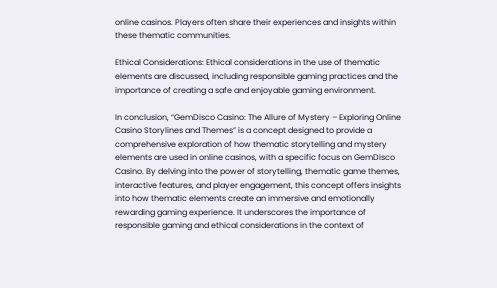online casinos. Players often share their experiences and insights within these thematic communities.

Ethical Considerations: Ethical considerations in the use of thematic elements are discussed, including responsible gaming practices and the importance of creating a safe and enjoyable gaming environment.

In conclusion, “GemDisco Casino: The Allure of Mystery – Exploring Online Casino Storylines and Themes” is a concept designed to provide a comprehensive exploration of how thematic storytelling and mystery elements are used in online casinos, with a specific focus on GemDisco Casino. By delving into the power of storytelling, thematic game themes, interactive features, and player engagement, this concept offers insights into how thematic elements create an immersive and emotionally rewarding gaming experience. It underscores the importance of responsible gaming and ethical considerations in the context of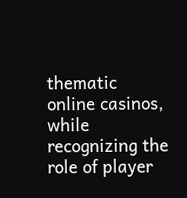thematic online casinos, while recognizing the role of player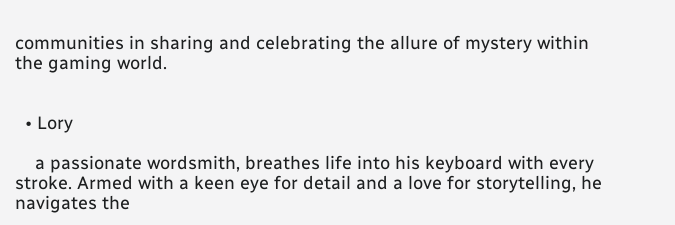communities in sharing and celebrating the allure of mystery within the gaming world.


  • Lory

    a passionate wordsmith, breathes life into his keyboard with every stroke. Armed with a keen eye for detail and a love for storytelling, he navigates the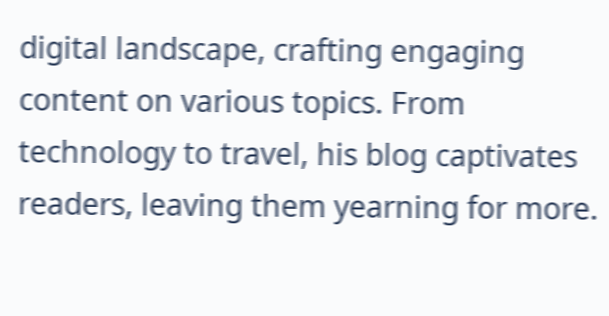digital landscape, crafting engaging content on various topics. From technology to travel, his blog captivates readers, leaving them yearning for more.